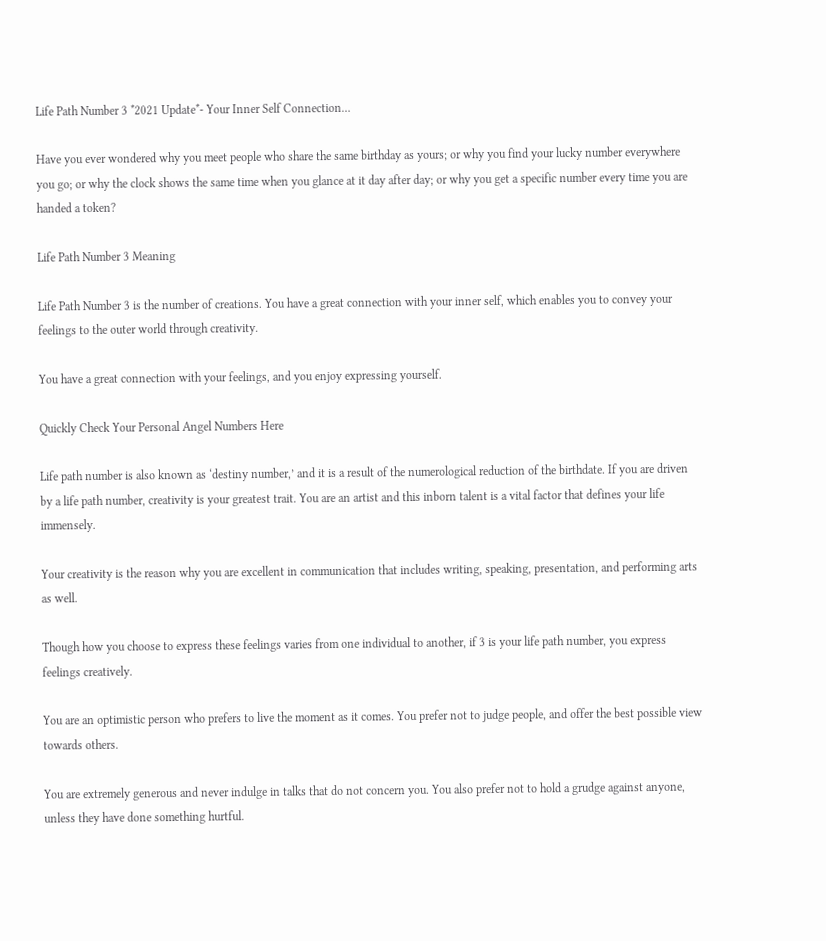Life Path Number 3 *2021 Update*- Your Inner Self Connection…

Have you ever wondered why you meet people who share the same birthday as yours; or why you find your lucky number everywhere you go; or why the clock shows the same time when you glance at it day after day; or why you get a specific number every time you are handed a token?

Life Path Number 3 Meaning

Life Path Number 3 is the number of creations. You have a great connection with your inner self, which enables you to convey your feelings to the outer world through creativity.

You have a great connection with your feelings, and you enjoy expressing yourself.

Quickly Check Your Personal Angel Numbers Here

Life path number is also known as ‘destiny number,’ and it is a result of the numerological reduction of the birthdate. If you are driven by a life path number, creativity is your greatest trait. You are an artist and this inborn talent is a vital factor that defines your life immensely.

Your creativity is the reason why you are excellent in communication that includes writing, speaking, presentation, and performing arts as well.

Though how you choose to express these feelings varies from one individual to another, if 3 is your life path number, you express feelings creatively.

You are an optimistic person who prefers to live the moment as it comes. You prefer not to judge people, and offer the best possible view towards others.

You are extremely generous and never indulge in talks that do not concern you. You also prefer not to hold a grudge against anyone, unless they have done something hurtful.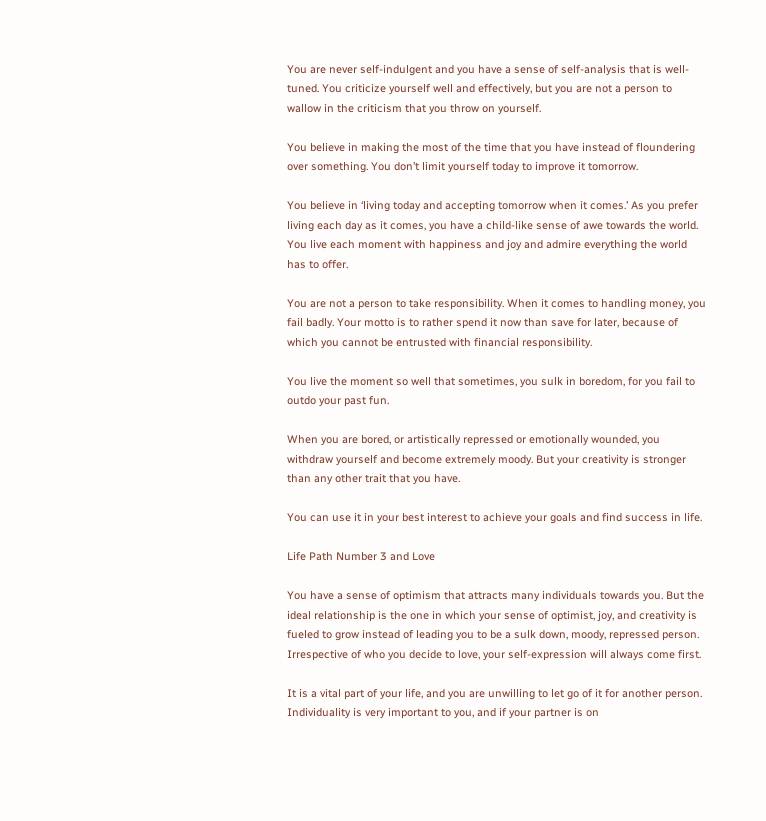You are never self-indulgent and you have a sense of self-analysis that is well-tuned. You criticize yourself well and effectively, but you are not a person to wallow in the criticism that you throw on yourself.

You believe in making the most of the time that you have instead of floundering over something. You don’t limit yourself today to improve it tomorrow.

You believe in ‘living today and accepting tomorrow when it comes.’ As you prefer living each day as it comes, you have a child-like sense of awe towards the world. You live each moment with happiness and joy and admire everything the world has to offer.

You are not a person to take responsibility. When it comes to handling money, you fail badly. Your motto is to rather spend it now than save for later, because of which you cannot be entrusted with financial responsibility.

You live the moment so well that sometimes, you sulk in boredom, for you fail to outdo your past fun.

When you are bored, or artistically repressed or emotionally wounded, you withdraw yourself and become extremely moody. But your creativity is stronger than any other trait that you have.

You can use it in your best interest to achieve your goals and find success in life.

Life Path Number 3 and Love

You have a sense of optimism that attracts many individuals towards you. But the ideal relationship is the one in which your sense of optimist, joy, and creativity is fueled to grow instead of leading you to be a sulk down, moody, repressed person. Irrespective of who you decide to love, your self-expression will always come first.

It is a vital part of your life, and you are unwilling to let go of it for another person. Individuality is very important to you, and if your partner is on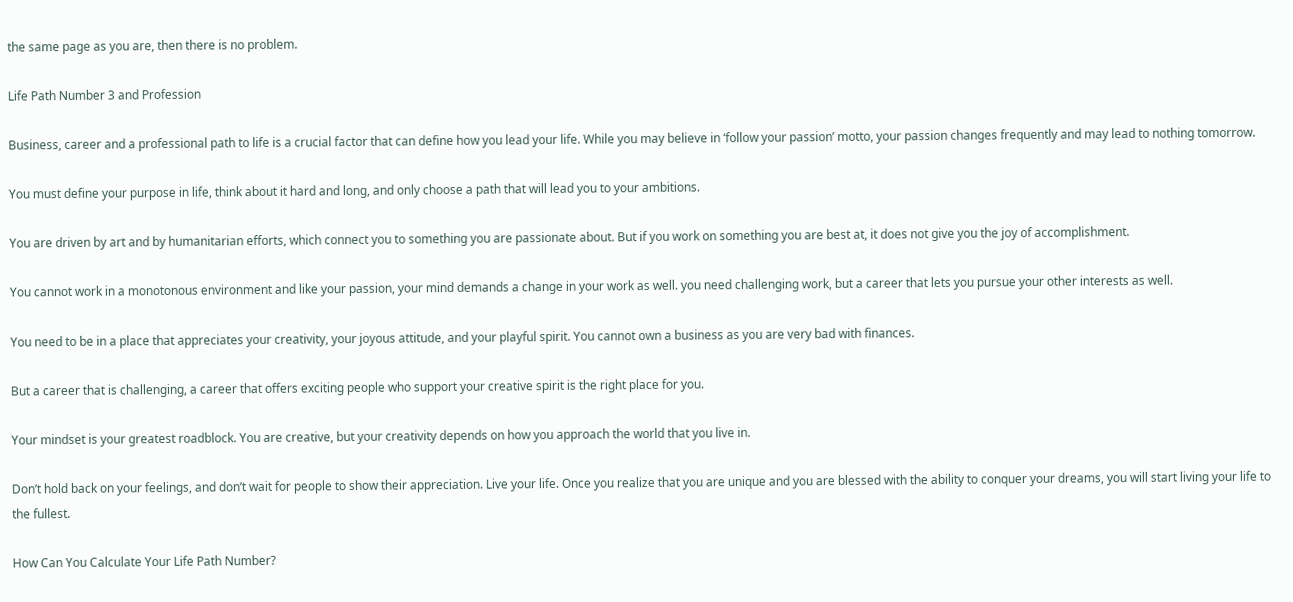the same page as you are, then there is no problem.

Life Path Number 3 and Profession

Business, career and a professional path to life is a crucial factor that can define how you lead your life. While you may believe in ‘follow your passion’ motto, your passion changes frequently and may lead to nothing tomorrow.

You must define your purpose in life, think about it hard and long, and only choose a path that will lead you to your ambitions.

You are driven by art and by humanitarian efforts, which connect you to something you are passionate about. But if you work on something you are best at, it does not give you the joy of accomplishment.

You cannot work in a monotonous environment and like your passion, your mind demands a change in your work as well. you need challenging work, but a career that lets you pursue your other interests as well.

You need to be in a place that appreciates your creativity, your joyous attitude, and your playful spirit. You cannot own a business as you are very bad with finances.

But a career that is challenging, a career that offers exciting people who support your creative spirit is the right place for you.

Your mindset is your greatest roadblock. You are creative, but your creativity depends on how you approach the world that you live in.

Don’t hold back on your feelings, and don’t wait for people to show their appreciation. Live your life. Once you realize that you are unique and you are blessed with the ability to conquer your dreams, you will start living your life to the fullest.

How Can You Calculate Your Life Path Number?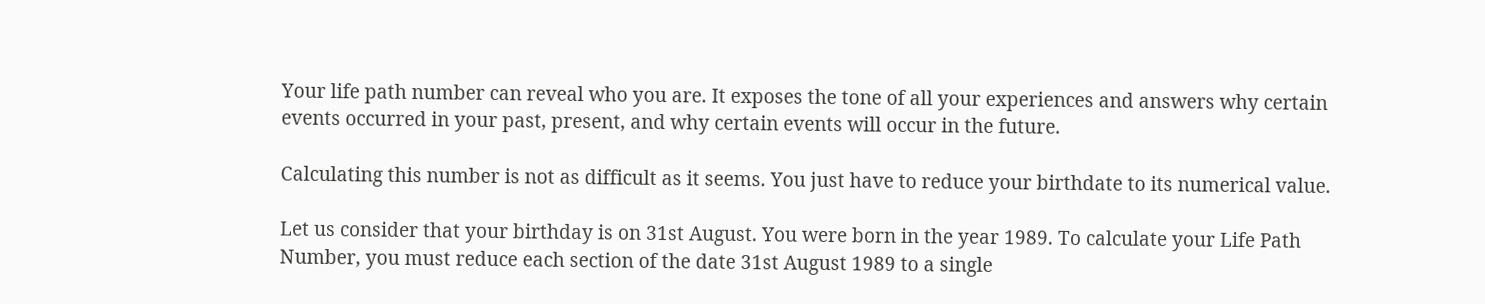Your life path number can reveal who you are. It exposes the tone of all your experiences and answers why certain events occurred in your past, present, and why certain events will occur in the future.

Calculating this number is not as difficult as it seems. You just have to reduce your birthdate to its numerical value.

Let us consider that your birthday is on 31st August. You were born in the year 1989. To calculate your Life Path Number, you must reduce each section of the date 31st August 1989 to a single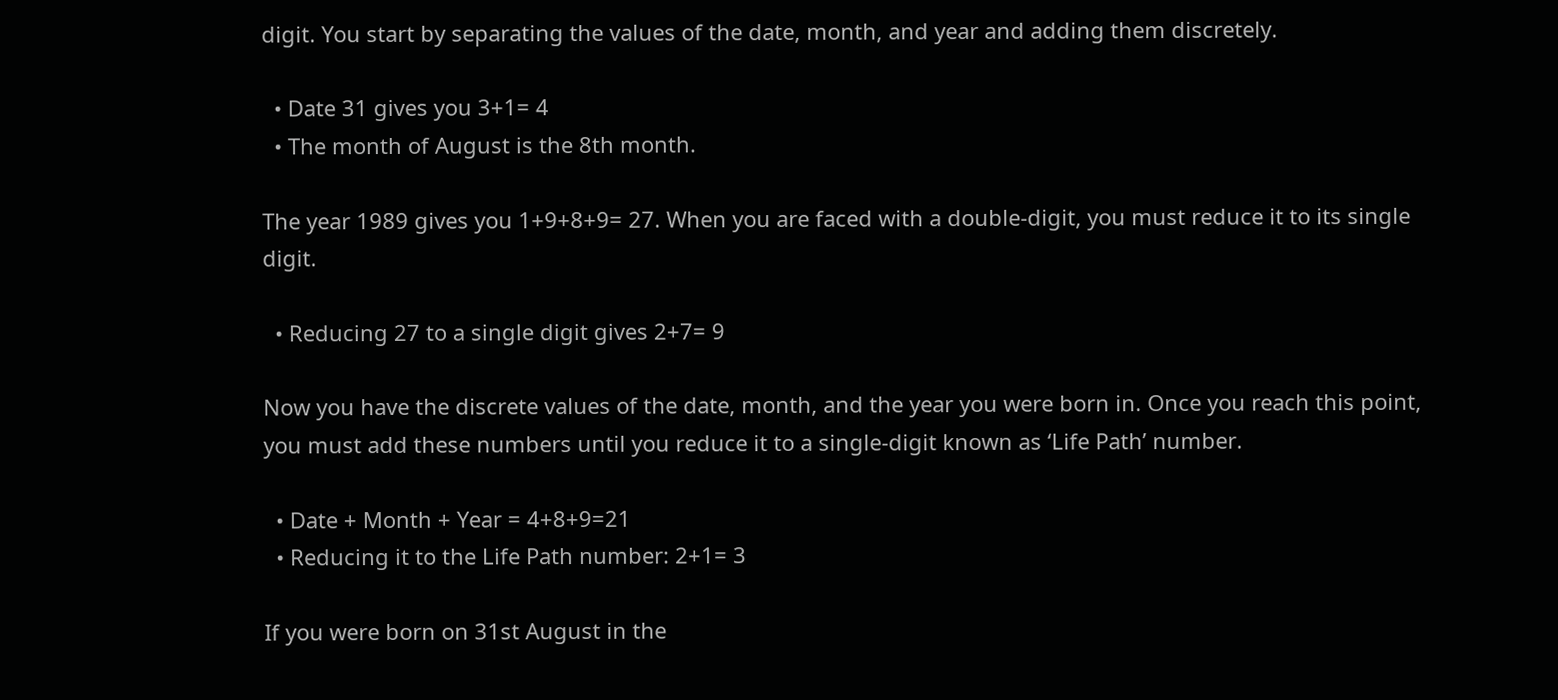digit. You start by separating the values of the date, month, and year and adding them discretely.

  • Date 31 gives you 3+1= 4
  • The month of August is the 8th month.

The year 1989 gives you 1+9+8+9= 27. When you are faced with a double-digit, you must reduce it to its single digit.

  • Reducing 27 to a single digit gives 2+7= 9

Now you have the discrete values of the date, month, and the year you were born in. Once you reach this point, you must add these numbers until you reduce it to a single-digit known as ‘Life Path’ number.

  • Date + Month + Year = 4+8+9=21
  • Reducing it to the Life Path number: 2+1= 3

If you were born on 31st August in the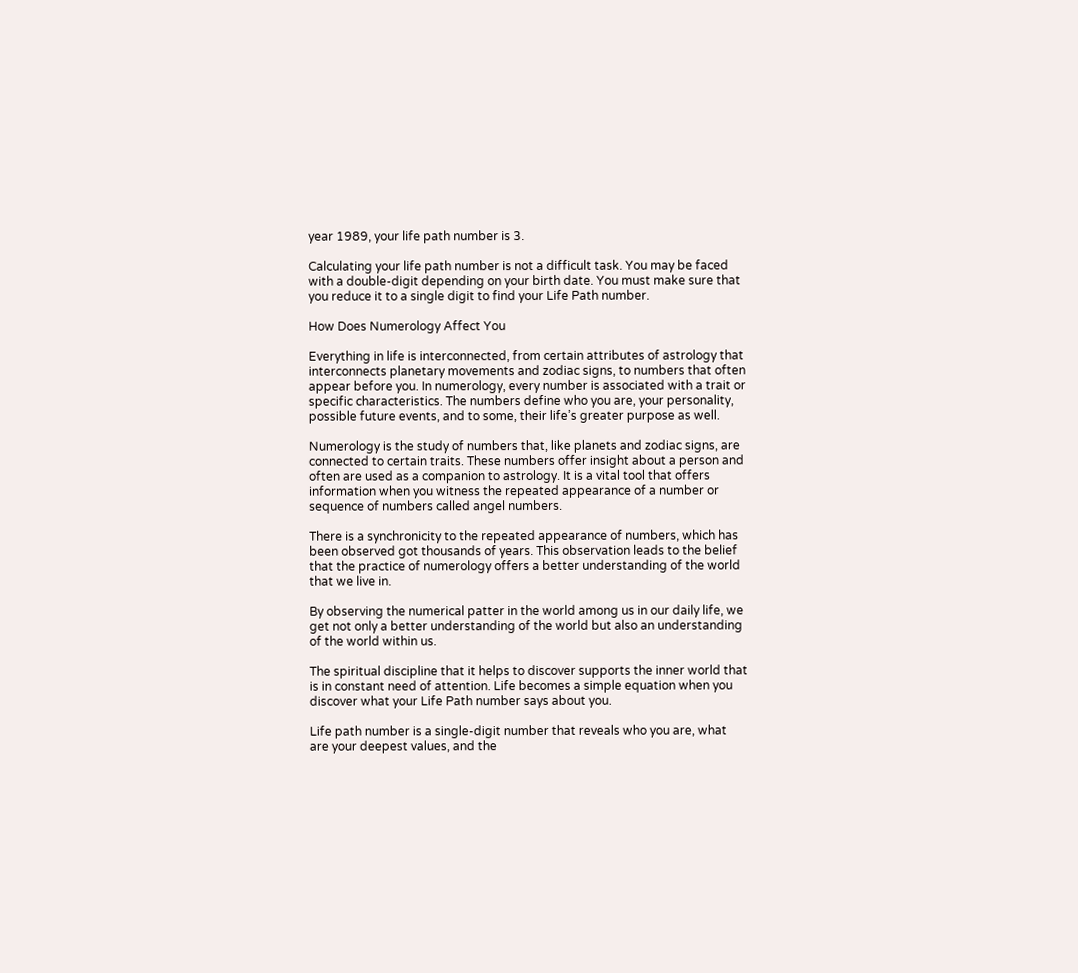year 1989, your life path number is 3.

Calculating your life path number is not a difficult task. You may be faced with a double-digit depending on your birth date. You must make sure that you reduce it to a single digit to find your Life Path number.

How Does Numerology Affect You

Everything in life is interconnected, from certain attributes of astrology that interconnects planetary movements and zodiac signs, to numbers that often appear before you. In numerology, every number is associated with a trait or specific characteristics. The numbers define who you are, your personality, possible future events, and to some, their life’s greater purpose as well.

Numerology is the study of numbers that, like planets and zodiac signs, are connected to certain traits. These numbers offer insight about a person and often are used as a companion to astrology. It is a vital tool that offers information when you witness the repeated appearance of a number or sequence of numbers called angel numbers.

There is a synchronicity to the repeated appearance of numbers, which has been observed got thousands of years. This observation leads to the belief that the practice of numerology offers a better understanding of the world that we live in.

By observing the numerical patter in the world among us in our daily life, we get not only a better understanding of the world but also an understanding of the world within us.

The spiritual discipline that it helps to discover supports the inner world that is in constant need of attention. Life becomes a simple equation when you discover what your Life Path number says about you.

Life path number is a single-digit number that reveals who you are, what are your deepest values, and the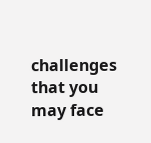challenges that you may face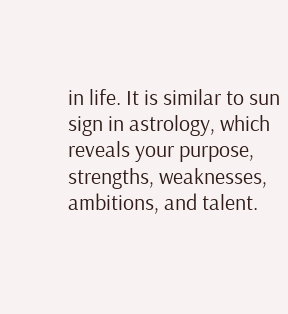in life. It is similar to sun sign in astrology, which reveals your purpose, strengths, weaknesses, ambitions, and talent.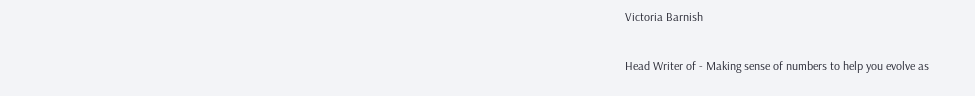Victoria Barnish

Head Writer of - Making sense of numbers to help you evolve as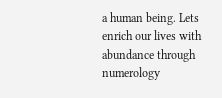a human being. Lets enrich our lives with abundance through numerology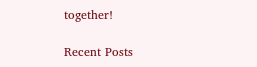together!

Recent Posts